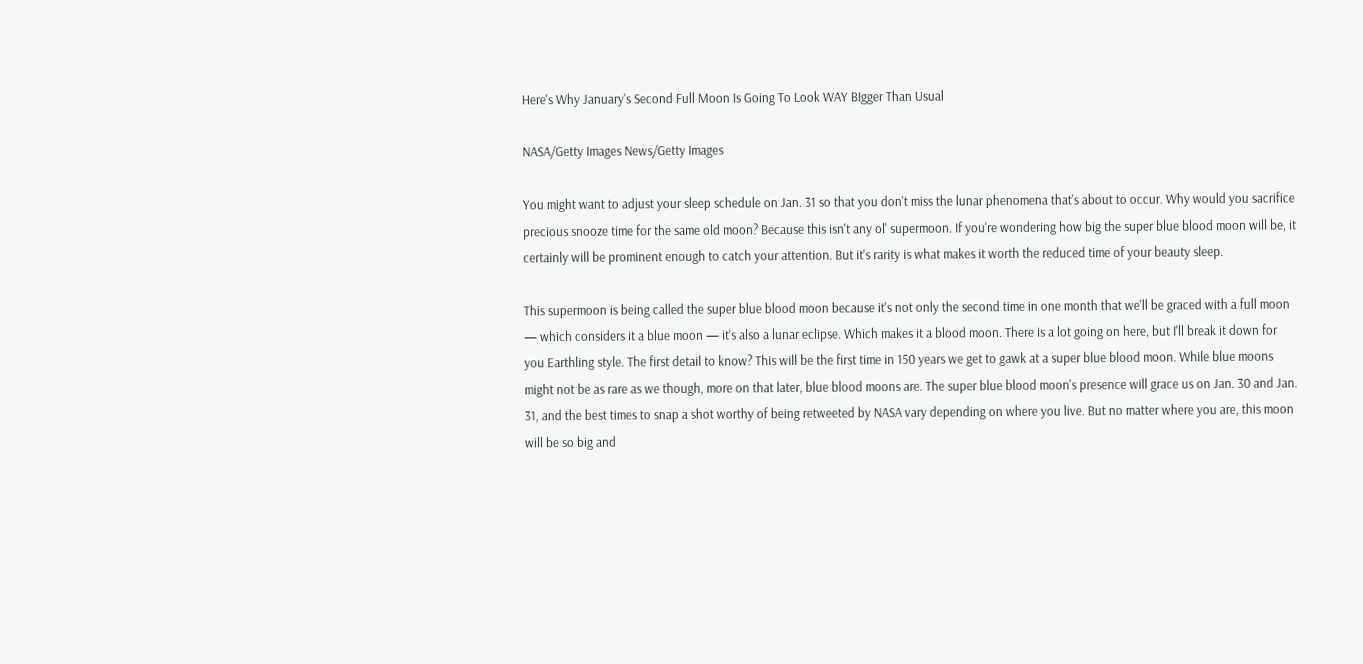Here's Why January's Second Full Moon Is Going To Look WAY BIgger Than Usual

NASA/Getty Images News/Getty Images

You might want to adjust your sleep schedule on Jan. 31 so that you don't miss the lunar phenomena that's about to occur. Why would you sacrifice precious snooze time for the same old moon? Because this isn't any ol' supermoon. If you're wondering how big the super blue blood moon will be, it certainly will be prominent enough to catch your attention. But it's rarity is what makes it worth the reduced time of your beauty sleep.

This supermoon is being called the super blue blood moon because it's not only the second time in one month that we'll be graced with a full moon — which considers it a blue moon — it's also a lunar eclipse. Which makes it a blood moon. There is a lot going on here, but I'll break it down for you Earthling style. The first detail to know? This will be the first time in 150 years we get to gawk at a super blue blood moon. While blue moons might not be as rare as we though, more on that later, blue blood moons are. The super blue blood moon's presence will grace us on Jan. 30 and Jan. 31, and the best times to snap a shot worthy of being retweeted by NASA vary depending on where you live. But no matter where you are, this moon will be so big and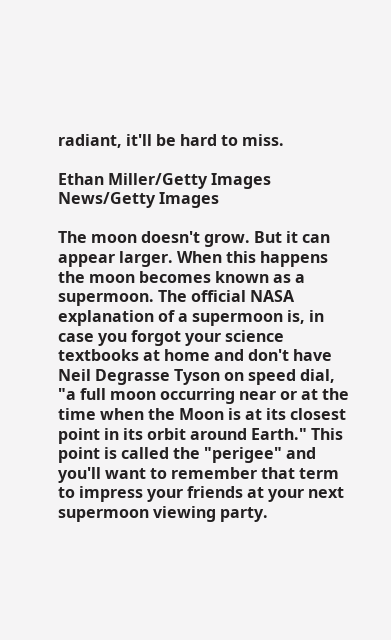radiant, it'll be hard to miss.

Ethan Miller/Getty Images News/Getty Images

The moon doesn't grow. But it can appear larger. When this happens the moon becomes known as a supermoon. The official NASA explanation of a supermoon is, in case you forgot your science textbooks at home and don't have Neil Degrasse Tyson on speed dial, "a full moon occurring near or at the time when the Moon is at its closest point in its orbit around Earth." This point is called the "perigee" and you'll want to remember that term to impress your friends at your next supermoon viewing party.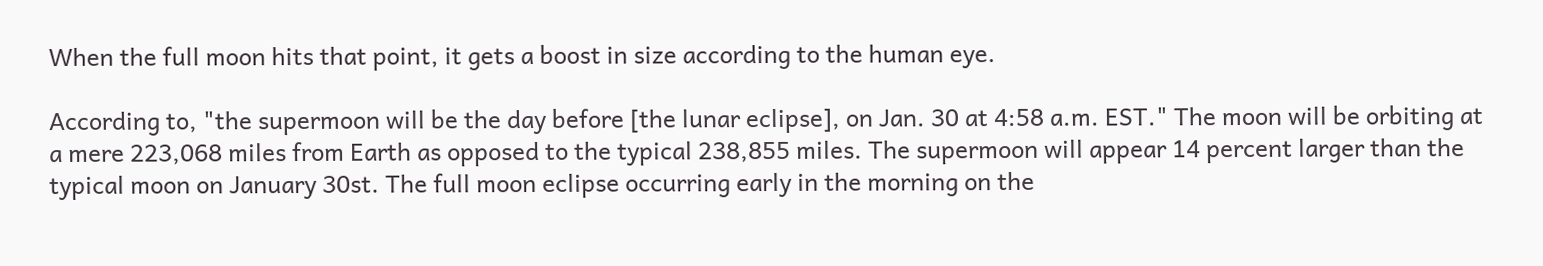When the full moon hits that point, it gets a boost in size according to the human eye.

According to, "the supermoon will be the day before [the lunar eclipse], on Jan. 30 at 4:58 a.m. EST." The moon will be orbiting at a mere 223,068 miles from Earth as opposed to the typical 238,855 miles. The supermoon will appear 14 percent larger than the typical moon on January 30st. The full moon eclipse occurring early in the morning on the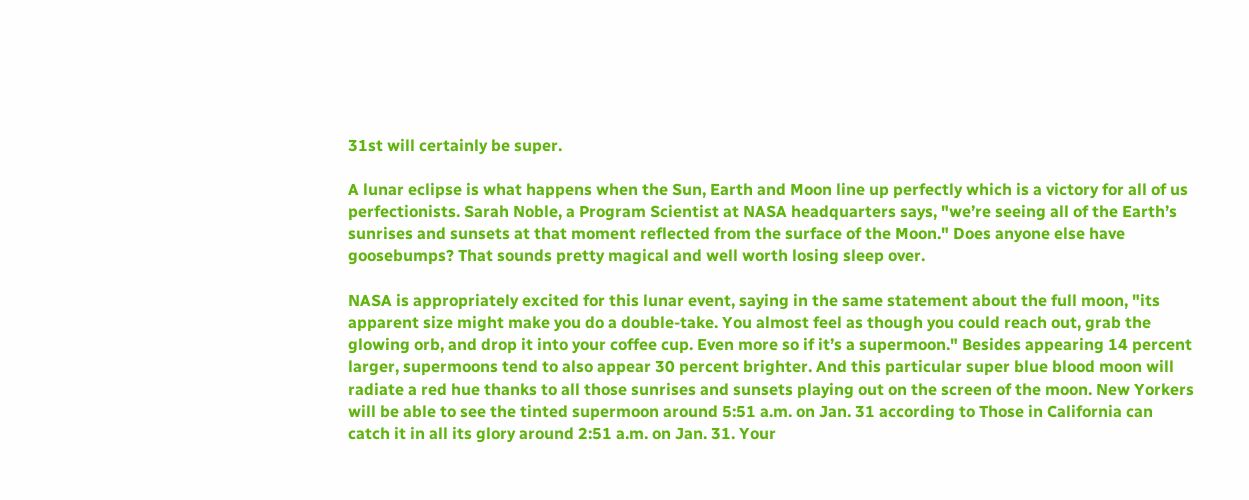31st will certainly be super.

A lunar eclipse is what happens when the Sun, Earth and Moon line up perfectly which is a victory for all of us perfectionists. Sarah Noble, a Program Scientist at NASA headquarters says, "we’re seeing all of the Earth’s sunrises and sunsets at that moment reflected from the surface of the Moon." Does anyone else have goosebumps? That sounds pretty magical and well worth losing sleep over.

NASA is appropriately excited for this lunar event, saying in the same statement about the full moon, "its apparent size might make you do a double-take. You almost feel as though you could reach out, grab the glowing orb, and drop it into your coffee cup. Even more so if it’s a supermoon." Besides appearing 14 percent larger, supermoons tend to also appear 30 percent brighter. And this particular super blue blood moon will radiate a red hue thanks to all those sunrises and sunsets playing out on the screen of the moon. New Yorkers will be able to see the tinted supermoon around 5:51 a.m. on Jan. 31 according to Those in California can catch it in all its glory around 2:51 a.m. on Jan. 31. Your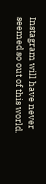Instagram will have never seemed so out of this world.